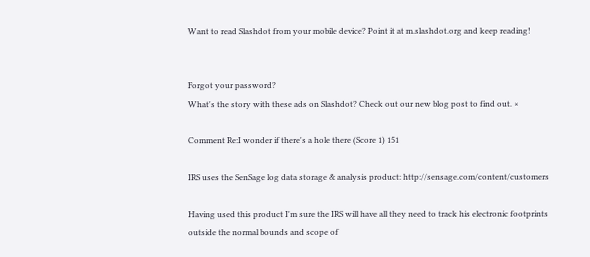Want to read Slashdot from your mobile device? Point it at m.slashdot.org and keep reading!


Forgot your password?
What's the story with these ads on Slashdot? Check out our new blog post to find out. ×

Comment Re:I wonder if there's a hole there (Score 1) 151

IRS uses the SenSage log data storage & analysis product: http://sensage.com/content/customers

Having used this product I'm sure the IRS will have all they need to track his electronic footprints outside the normal bounds and scope of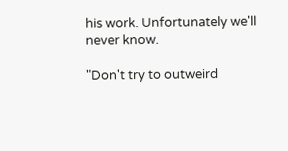his work. Unfortunately we'll never know.

"Don't try to outweird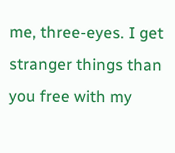me, three-eyes. I get stranger things than you free with my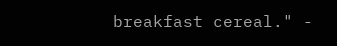breakfast cereal." -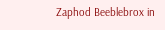Zaphod Beeblebrox in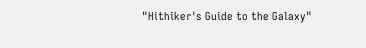"Hithiker's Guide to the Galaxy"